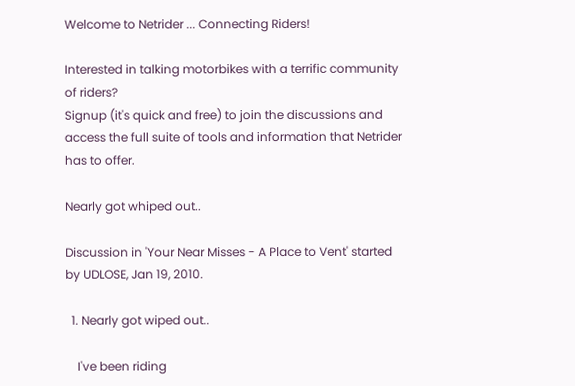Welcome to Netrider ... Connecting Riders!

Interested in talking motorbikes with a terrific community of riders?
Signup (it's quick and free) to join the discussions and access the full suite of tools and information that Netrider has to offer.

Nearly got whiped out..

Discussion in 'Your Near Misses - A Place to Vent' started by UDLOSE, Jan 19, 2010.

  1. Nearly got wiped out..

    I've been riding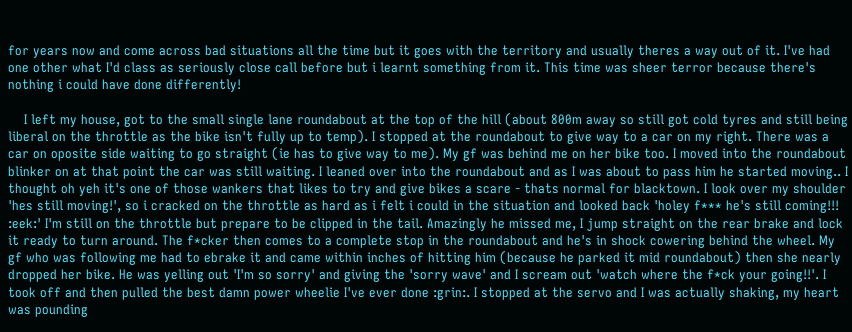for years now and come across bad situations all the time but it goes with the territory and usually theres a way out of it. I've had one other what I'd class as seriously close call before but i learnt something from it. This time was sheer terror because there's nothing i could have done differently!

    I left my house, got to the small single lane roundabout at the top of the hill (about 800m away so still got cold tyres and still being liberal on the throttle as the bike isn't fully up to temp). I stopped at the roundabout to give way to a car on my right. There was a car on oposite side waiting to go straight (ie has to give way to me). My gf was behind me on her bike too. I moved into the roundabout blinker on at that point the car was still waiting. I leaned over into the roundabout and as I was about to pass him he started moving.. I thought oh yeh it's one of those wankers that likes to try and give bikes a scare - thats normal for blacktown. I look over my shoulder 'hes still moving!', so i cracked on the throttle as hard as i felt i could in the situation and looked back 'holey f*** he's still coming!!! :eek:' I'm still on the throttle but prepare to be clipped in the tail. Amazingly he missed me, I jump straight on the rear brake and lock it ready to turn around. The f*cker then comes to a complete stop in the roundabout and he's in shock cowering behind the wheel. My gf who was following me had to ebrake it and came within inches of hitting him (because he parked it mid roundabout) then she nearly dropped her bike. He was yelling out 'I'm so sorry' and giving the 'sorry wave' and I scream out 'watch where the f*ck your going!!'. I took off and then pulled the best damn power wheelie I've ever done :grin:. I stopped at the servo and I was actually shaking, my heart was pounding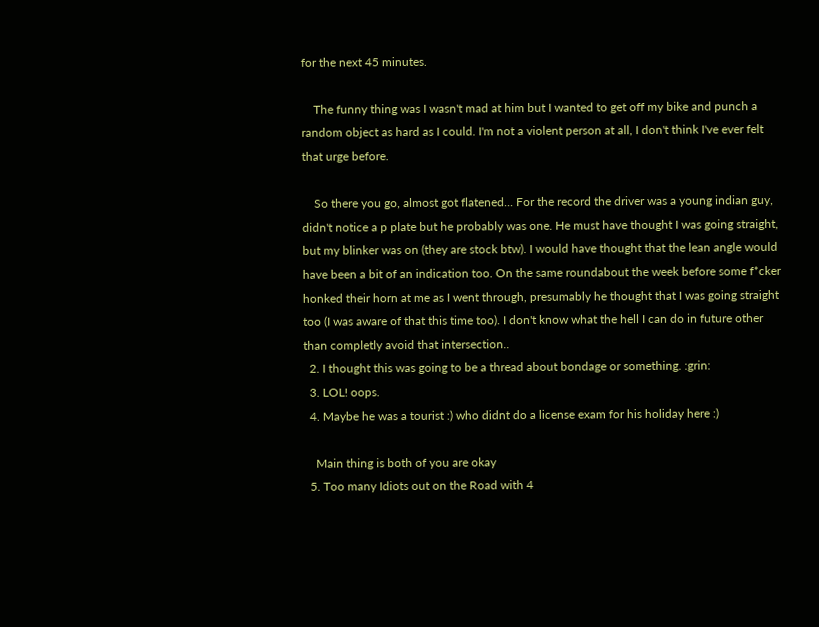for the next 45 minutes.

    The funny thing was I wasn't mad at him but I wanted to get off my bike and punch a random object as hard as I could. I'm not a violent person at all, I don't think I've ever felt that urge before.

    So there you go, almost got flatened... For the record the driver was a young indian guy, didn't notice a p plate but he probably was one. He must have thought I was going straight, but my blinker was on (they are stock btw). I would have thought that the lean angle would have been a bit of an indication too. On the same roundabout the week before some f*cker honked their horn at me as I went through, presumably he thought that I was going straight too (I was aware of that this time too). I don't know what the hell I can do in future other than completly avoid that intersection..
  2. I thought this was going to be a thread about bondage or something. :grin:
  3. LOL! oops.
  4. Maybe he was a tourist :) who didnt do a license exam for his holiday here :)

    Main thing is both of you are okay
  5. Too many Idiots out on the Road with 4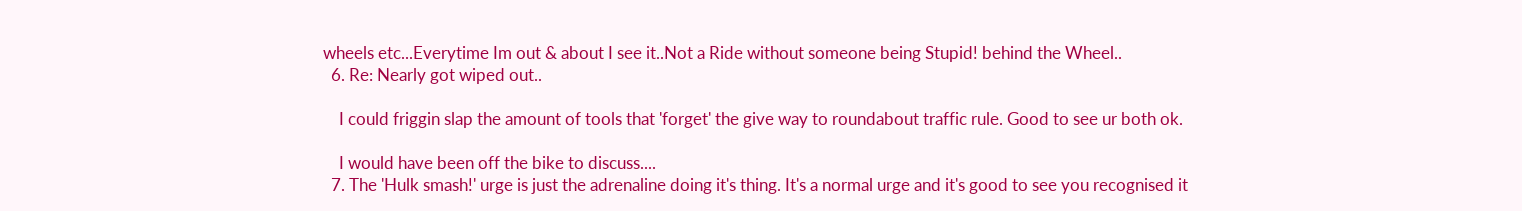wheels etc...Everytime Im out & about I see it..Not a Ride without someone being Stupid! behind the Wheel..
  6. Re: Nearly got wiped out..

    I could friggin slap the amount of tools that 'forget' the give way to roundabout traffic rule. Good to see ur both ok.

    I would have been off the bike to discuss....
  7. The 'Hulk smash!' urge is just the adrenaline doing it's thing. It's a normal urge and it's good to see you recognised it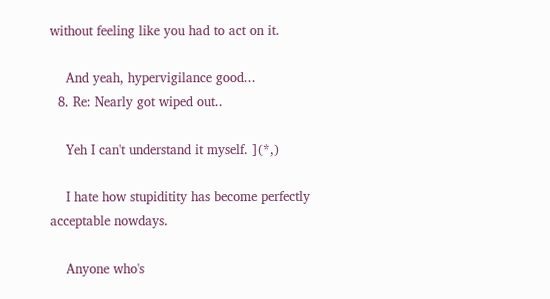without feeling like you had to act on it.

    And yeah, hypervigilance good...
  8. Re: Nearly got wiped out..

    Yeh I can't understand it myself. ](*,)

    I hate how stupiditity has become perfectly acceptable nowdays.

    Anyone who's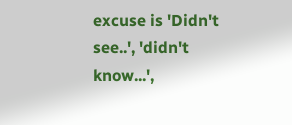excuse is 'Didn't see..', 'didn't know...',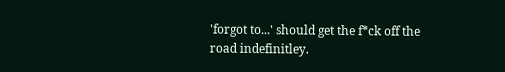'forgot to...' should get the f*ck off the road indefinitley.